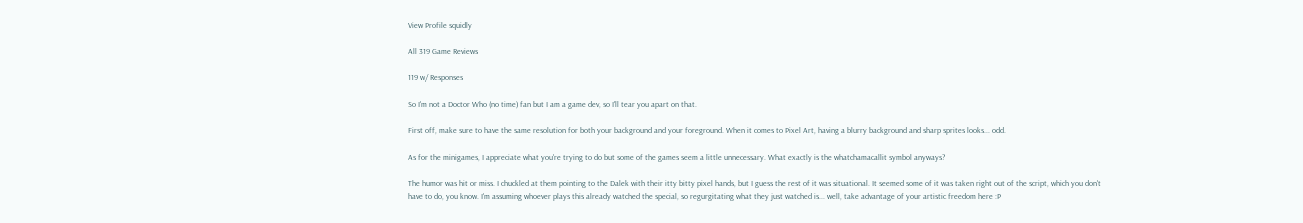View Profile squidly

All 319 Game Reviews

119 w/ Responses

So I'm not a Doctor Who (no time) fan but I am a game dev, so I'll tear you apart on that.

First off, make sure to have the same resolution for both your background and your foreground. When it comes to Pixel Art, having a blurry background and sharp sprites looks... odd.

As for the minigames, I appreciate what you're trying to do but some of the games seem a little unnecessary. What exactly is the whatchamacallit symbol anyways?

The humor was hit or miss. I chuckled at them pointing to the Dalek with their itty bitty pixel hands, but I guess the rest of it was situational. It seemed some of it was taken right out of the script, which you don't have to do, you know. I'm assuming whoever plays this already watched the special, so regurgitating what they just watched is... well, take advantage of your artistic freedom here :P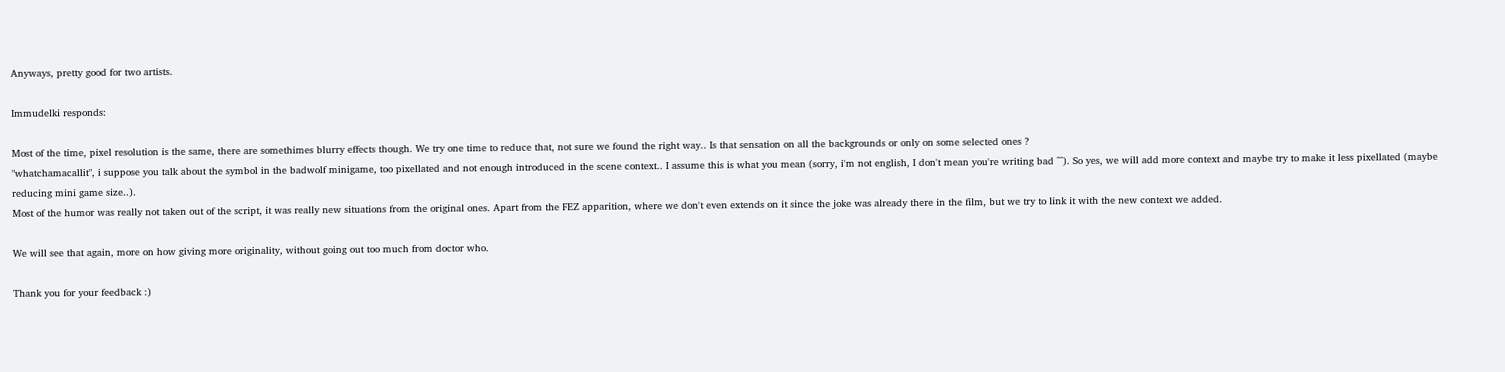Anyways, pretty good for two artists.

Immudelki responds:

Most of the time, pixel resolution is the same, there are somethimes blurry effects though. We try one time to reduce that, not sure we found the right way.. Is that sensation on all the backgrounds or only on some selected ones ?
"whatchamacallit", i suppose you talk about the symbol in the badwolf minigame, too pixellated and not enough introduced in the scene context.. I assume this is what you mean (sorry, i'm not english, I don't mean you're writing bad ^^). So yes, we will add more context and maybe try to make it less pixellated (maybe reducing mini game size..).
Most of the humor was really not taken out of the script, it was really new situations from the original ones. Apart from the FEZ apparition, where we don't even extends on it since the joke was already there in the film, but we try to link it with the new context we added.

We will see that again, more on how giving more originality, without going out too much from doctor who.

Thank you for your feedback :)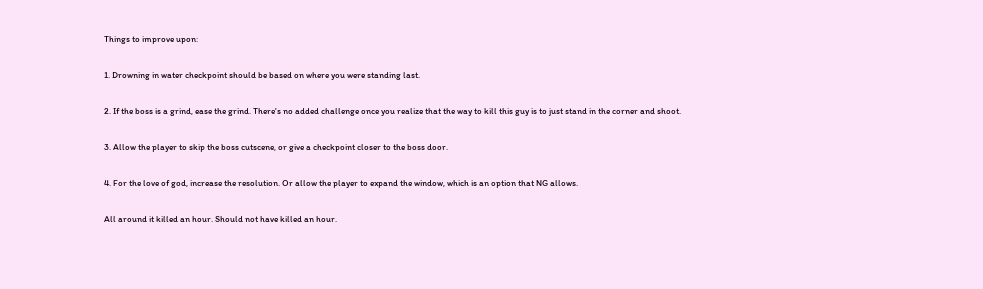Things to improve upon:

1. Drowning in water checkpoint should be based on where you were standing last.

2. If the boss is a grind, ease the grind. There's no added challenge once you realize that the way to kill this guy is to just stand in the corner and shoot.

3. Allow the player to skip the boss cutscene, or give a checkpoint closer to the boss door.

4. For the love of god, increase the resolution. Or allow the player to expand the window, which is an option that NG allows.

All around it killed an hour. Should not have killed an hour.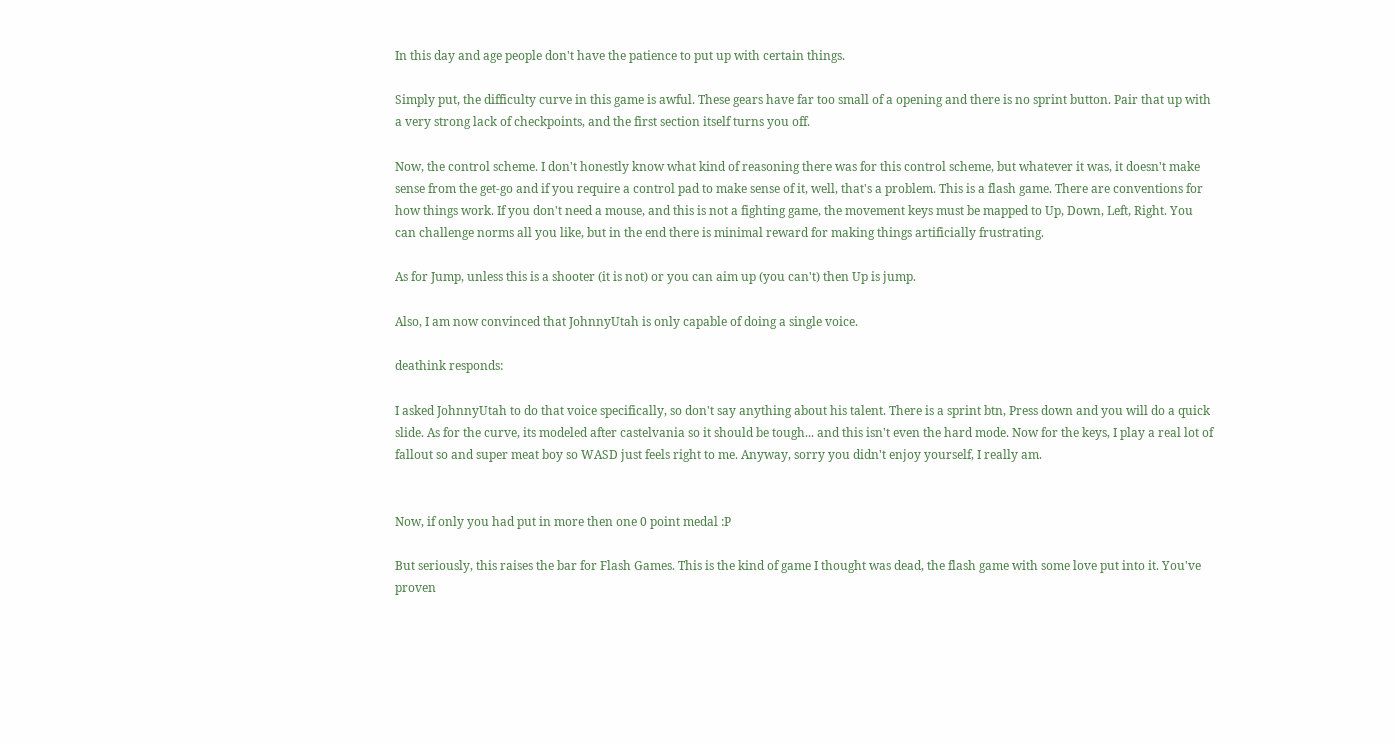In this day and age people don't have the patience to put up with certain things.

Simply put, the difficulty curve in this game is awful. These gears have far too small of a opening and there is no sprint button. Pair that up with a very strong lack of checkpoints, and the first section itself turns you off.

Now, the control scheme. I don't honestly know what kind of reasoning there was for this control scheme, but whatever it was, it doesn't make sense from the get-go and if you require a control pad to make sense of it, well, that's a problem. This is a flash game. There are conventions for how things work. If you don't need a mouse, and this is not a fighting game, the movement keys must be mapped to Up, Down, Left, Right. You can challenge norms all you like, but in the end there is minimal reward for making things artificially frustrating.

As for Jump, unless this is a shooter (it is not) or you can aim up (you can't) then Up is jump.

Also, I am now convinced that JohnnyUtah is only capable of doing a single voice.

deathink responds:

I asked JohnnyUtah to do that voice specifically, so don't say anything about his talent. There is a sprint btn, Press down and you will do a quick slide. As for the curve, its modeled after castelvania so it should be tough... and this isn't even the hard mode. Now for the keys, I play a real lot of fallout so and super meat boy so WASD just feels right to me. Anyway, sorry you didn't enjoy yourself, I really am.


Now, if only you had put in more then one 0 point medal :P

But seriously, this raises the bar for Flash Games. This is the kind of game I thought was dead, the flash game with some love put into it. You've proven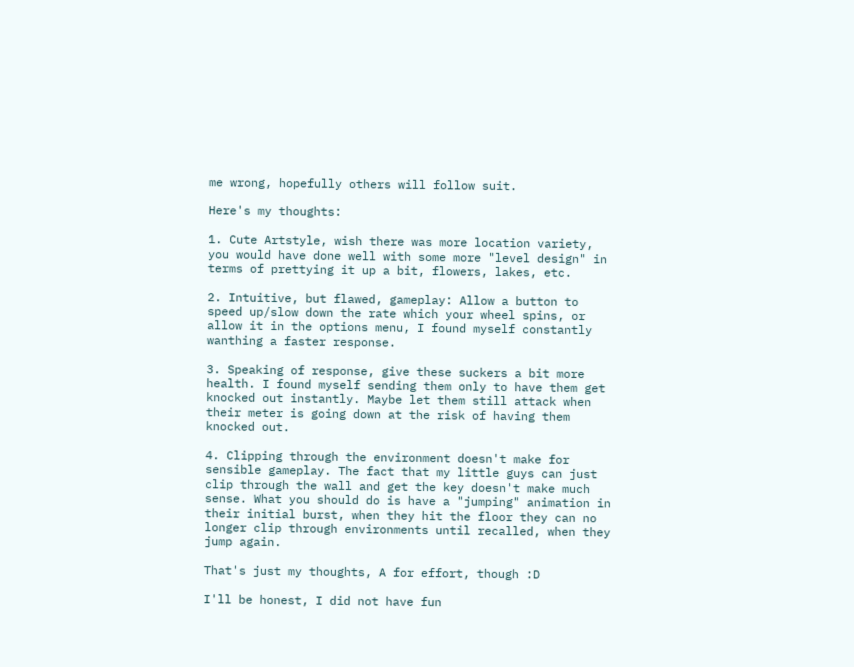me wrong, hopefully others will follow suit.

Here's my thoughts:

1. Cute Artstyle, wish there was more location variety, you would have done well with some more "level design" in terms of prettying it up a bit, flowers, lakes, etc.

2. Intuitive, but flawed, gameplay: Allow a button to speed up/slow down the rate which your wheel spins, or allow it in the options menu, I found myself constantly wanthing a faster response.

3. Speaking of response, give these suckers a bit more health. I found myself sending them only to have them get knocked out instantly. Maybe let them still attack when their meter is going down at the risk of having them knocked out.

4. Clipping through the environment doesn't make for sensible gameplay. The fact that my little guys can just clip through the wall and get the key doesn't make much sense. What you should do is have a "jumping" animation in their initial burst, when they hit the floor they can no longer clip through environments until recalled, when they jump again.

That's just my thoughts, A for effort, though :D

I'll be honest, I did not have fun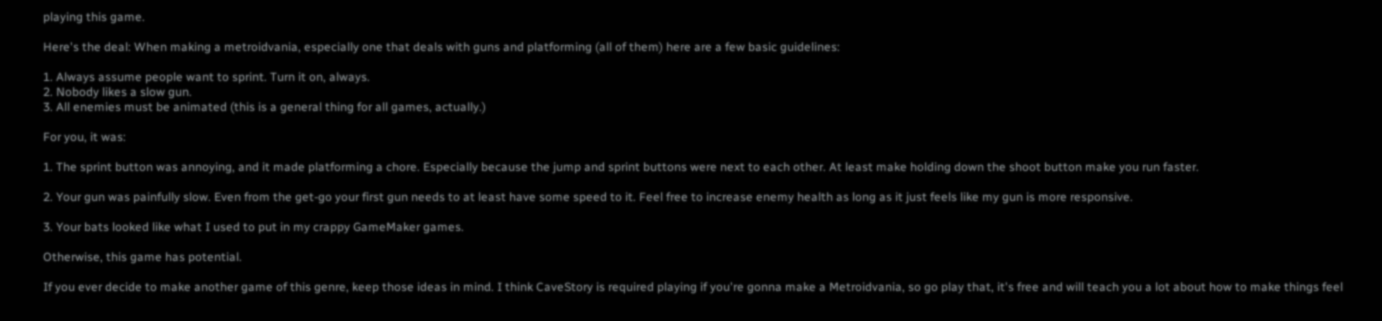playing this game.

Here's the deal: When making a metroidvania, especially one that deals with guns and platforming (all of them) here are a few basic guidelines:

1. Always assume people want to sprint. Turn it on, always.
2. Nobody likes a slow gun.
3. All enemies must be animated (this is a general thing for all games, actually.)

For you, it was:

1. The sprint button was annoying, and it made platforming a chore. Especially because the jump and sprint buttons were next to each other. At least make holding down the shoot button make you run faster.

2. Your gun was painfully slow. Even from the get-go your first gun needs to at least have some speed to it. Feel free to increase enemy health as long as it just feels like my gun is more responsive.

3. Your bats looked like what I used to put in my crappy GameMaker games.

Otherwise, this game has potential.

If you ever decide to make another game of this genre, keep those ideas in mind. I think CaveStory is required playing if you're gonna make a Metroidvania, so go play that, it's free and will teach you a lot about how to make things feel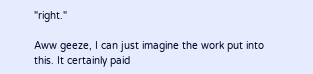"right."

Aww geeze, I can just imagine the work put into this. It certainly paid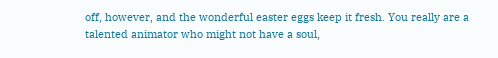off, however, and the wonderful easter eggs keep it fresh. You really are a talented animator who might not have a soul,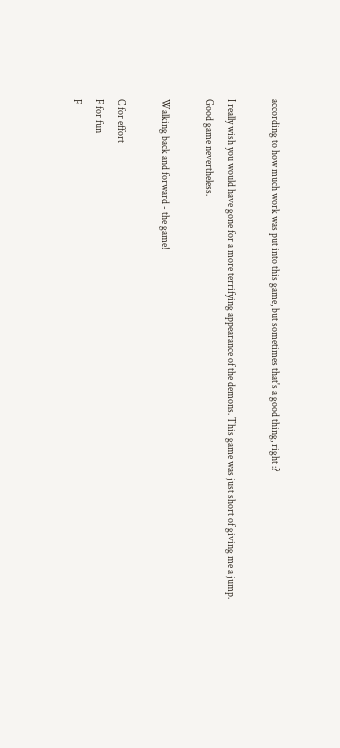according to how much work was put into this game, but sometimes that's a good thing, right :?

I really wish you would have gone for a more terrifying appearance of the demons. This game was just short of giving me a jump. Good game nevertheless.

Walking back and forward - the game!

C for effort
F for fun
F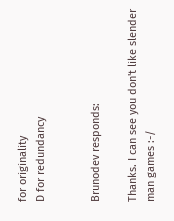for originality
D for redundancy


Brunodev responds:

Thanks. I can see you don't like slender man games :-/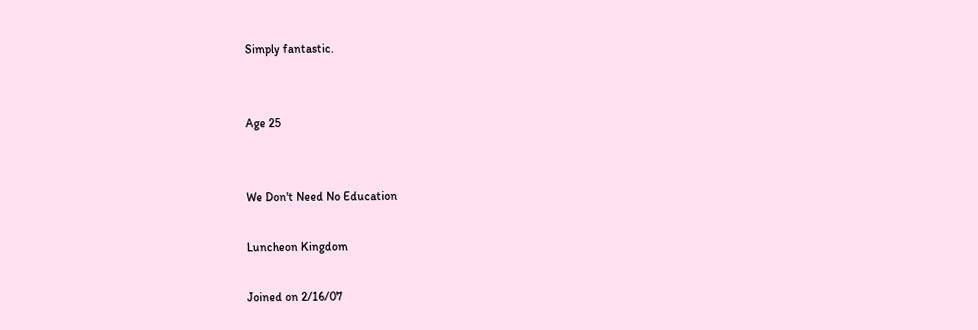Simply fantastic.


Age 25


We Don't Need No Education

Luncheon Kingdom

Joined on 2/16/07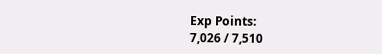Exp Points:
7,026 / 7,510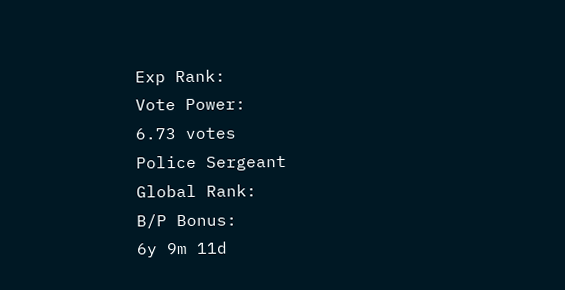Exp Rank:
Vote Power:
6.73 votes
Police Sergeant
Global Rank:
B/P Bonus:
6y 9m 11d